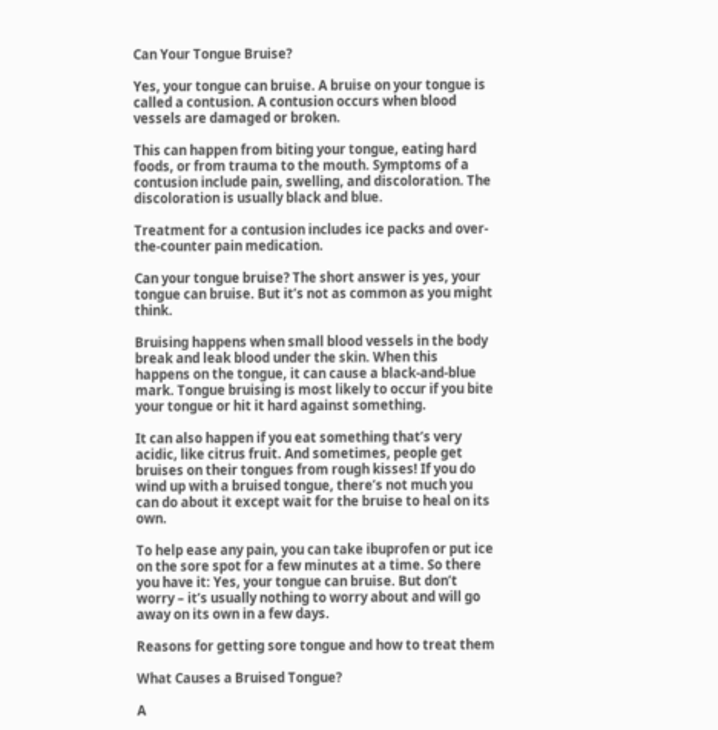Can Your Tongue Bruise?

Yes, your tongue can bruise. A bruise on your tongue is called a contusion. A contusion occurs when blood vessels are damaged or broken.

This can happen from biting your tongue, eating hard foods, or from trauma to the mouth. Symptoms of a contusion include pain, swelling, and discoloration. The discoloration is usually black and blue.

Treatment for a contusion includes ice packs and over-the-counter pain medication.

Can your tongue bruise? The short answer is yes, your tongue can bruise. But it’s not as common as you might think.

Bruising happens when small blood vessels in the body break and leak blood under the skin. When this happens on the tongue, it can cause a black-and-blue mark. Tongue bruising is most likely to occur if you bite your tongue or hit it hard against something.

It can also happen if you eat something that’s very acidic, like citrus fruit. And sometimes, people get bruises on their tongues from rough kisses! If you do wind up with a bruised tongue, there’s not much you can do about it except wait for the bruise to heal on its own.

To help ease any pain, you can take ibuprofen or put ice on the sore spot for a few minutes at a time. So there you have it: Yes, your tongue can bruise. But don’t worry – it’s usually nothing to worry about and will go away on its own in a few days.

Reasons for getting sore tongue and how to treat them

What Causes a Bruised Tongue?

A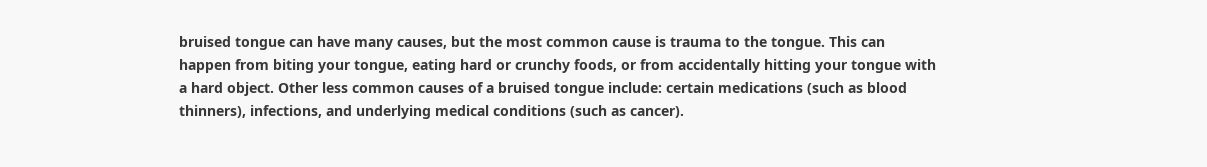bruised tongue can have many causes, but the most common cause is trauma to the tongue. This can happen from biting your tongue, eating hard or crunchy foods, or from accidentally hitting your tongue with a hard object. Other less common causes of a bruised tongue include: certain medications (such as blood thinners), infections, and underlying medical conditions (such as cancer).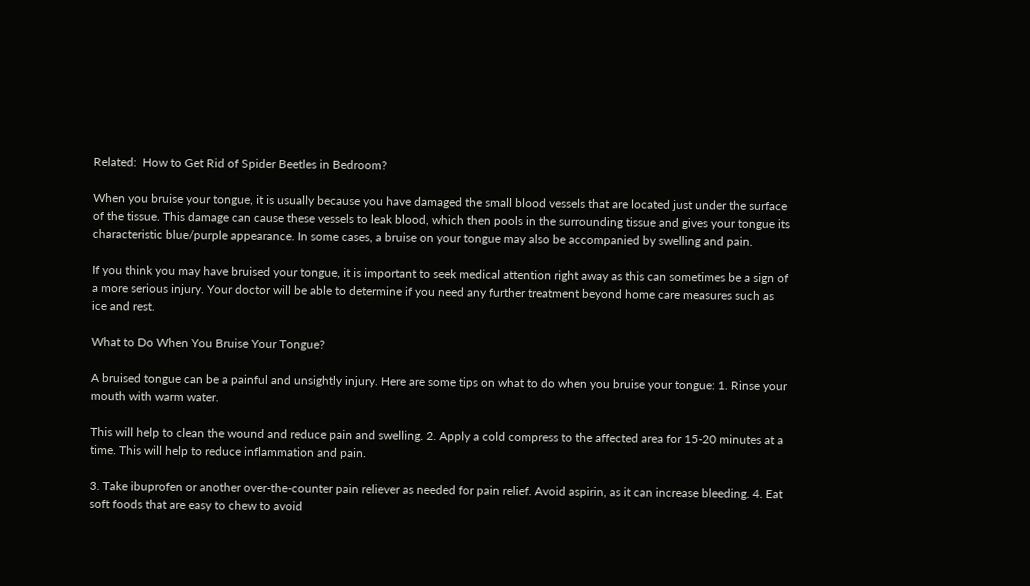Related:  How to Get Rid of Spider Beetles in Bedroom?

When you bruise your tongue, it is usually because you have damaged the small blood vessels that are located just under the surface of the tissue. This damage can cause these vessels to leak blood, which then pools in the surrounding tissue and gives your tongue its characteristic blue/purple appearance. In some cases, a bruise on your tongue may also be accompanied by swelling and pain.

If you think you may have bruised your tongue, it is important to seek medical attention right away as this can sometimes be a sign of a more serious injury. Your doctor will be able to determine if you need any further treatment beyond home care measures such as ice and rest.

What to Do When You Bruise Your Tongue?

A bruised tongue can be a painful and unsightly injury. Here are some tips on what to do when you bruise your tongue: 1. Rinse your mouth with warm water.

This will help to clean the wound and reduce pain and swelling. 2. Apply a cold compress to the affected area for 15-20 minutes at a time. This will help to reduce inflammation and pain.

3. Take ibuprofen or another over-the-counter pain reliever as needed for pain relief. Avoid aspirin, as it can increase bleeding. 4. Eat soft foods that are easy to chew to avoid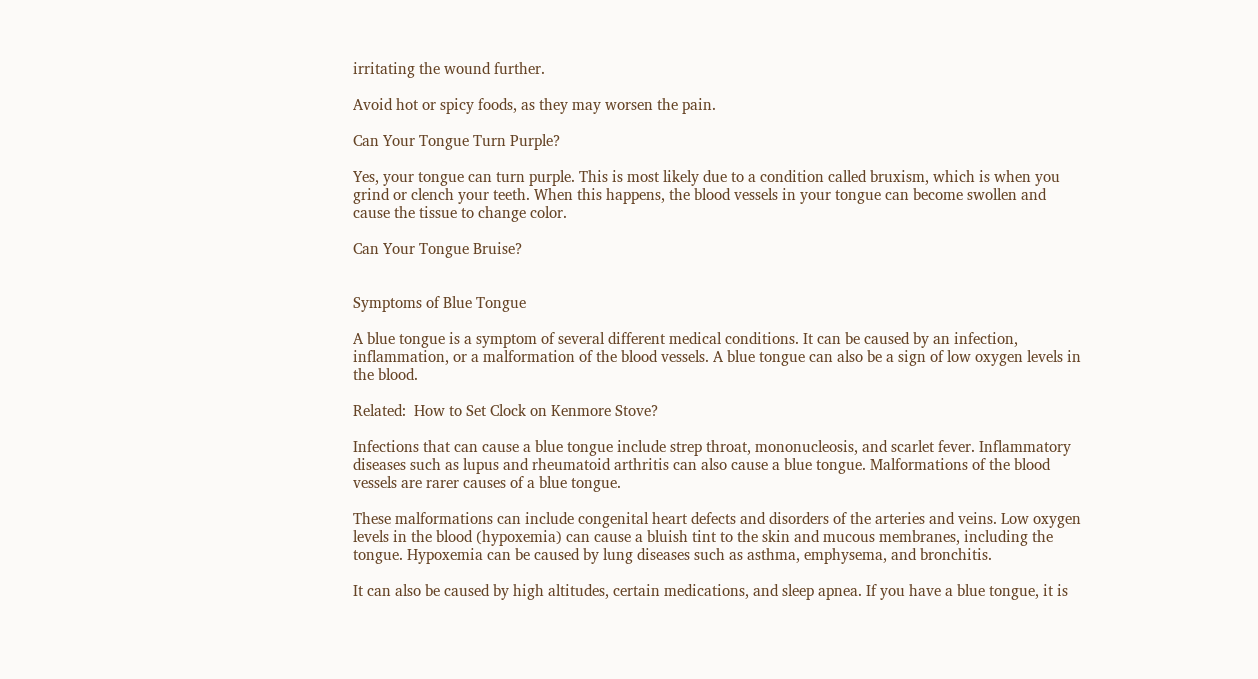irritating the wound further.

Avoid hot or spicy foods, as they may worsen the pain.

Can Your Tongue Turn Purple?

Yes, your tongue can turn purple. This is most likely due to a condition called bruxism, which is when you grind or clench your teeth. When this happens, the blood vessels in your tongue can become swollen and cause the tissue to change color.

Can Your Tongue Bruise?


Symptoms of Blue Tongue

A blue tongue is a symptom of several different medical conditions. It can be caused by an infection, inflammation, or a malformation of the blood vessels. A blue tongue can also be a sign of low oxygen levels in the blood.

Related:  How to Set Clock on Kenmore Stove?

Infections that can cause a blue tongue include strep throat, mononucleosis, and scarlet fever. Inflammatory diseases such as lupus and rheumatoid arthritis can also cause a blue tongue. Malformations of the blood vessels are rarer causes of a blue tongue.

These malformations can include congenital heart defects and disorders of the arteries and veins. Low oxygen levels in the blood (hypoxemia) can cause a bluish tint to the skin and mucous membranes, including the tongue. Hypoxemia can be caused by lung diseases such as asthma, emphysema, and bronchitis.

It can also be caused by high altitudes, certain medications, and sleep apnea. If you have a blue tongue, it is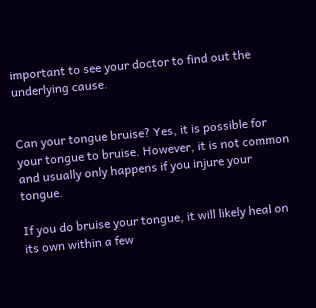important to see your doctor to find out the underlying cause.


Can your tongue bruise? Yes, it is possible for your tongue to bruise. However, it is not common and usually only happens if you injure your tongue.

If you do bruise your tongue, it will likely heal on its own within a few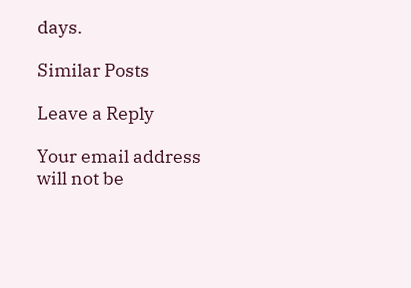days.

Similar Posts

Leave a Reply

Your email address will not be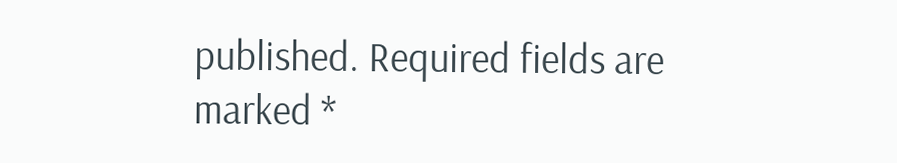published. Required fields are marked *